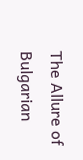The Allure of Bulgarian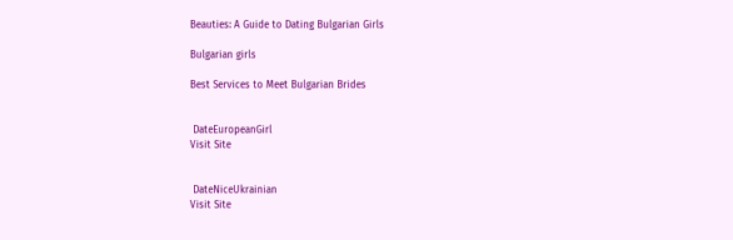Beauties: A Guide to Dating Bulgarian Girls

Bulgarian girls

Best Services to Meet Bulgarian Brides


 DateEuropeanGirl
Visit Site


 DateNiceUkrainian
Visit Site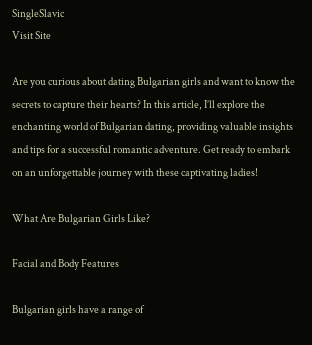SingleSlavic
Visit Site

Are you curious about dating Bulgarian girls and want to know the secrets to capture their hearts? In this article, I’ll explore the enchanting world of Bulgarian dating, providing valuable insights and tips for a successful romantic adventure. Get ready to embark on an unforgettable journey with these captivating ladies!

What Are Bulgarian Girls Like?

Facial and Body Features

Bulgarian girls have a range of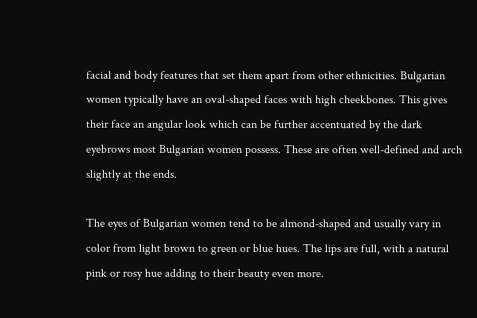facial and body features that set them apart from other ethnicities. Bulgarian women typically have an oval-shaped faces with high cheekbones. This gives their face an angular look which can be further accentuated by the dark eyebrows most Bulgarian women possess. These are often well-defined and arch slightly at the ends.

The eyes of Bulgarian women tend to be almond-shaped and usually vary in color from light brown to green or blue hues. The lips are full, with a natural pink or rosy hue adding to their beauty even more.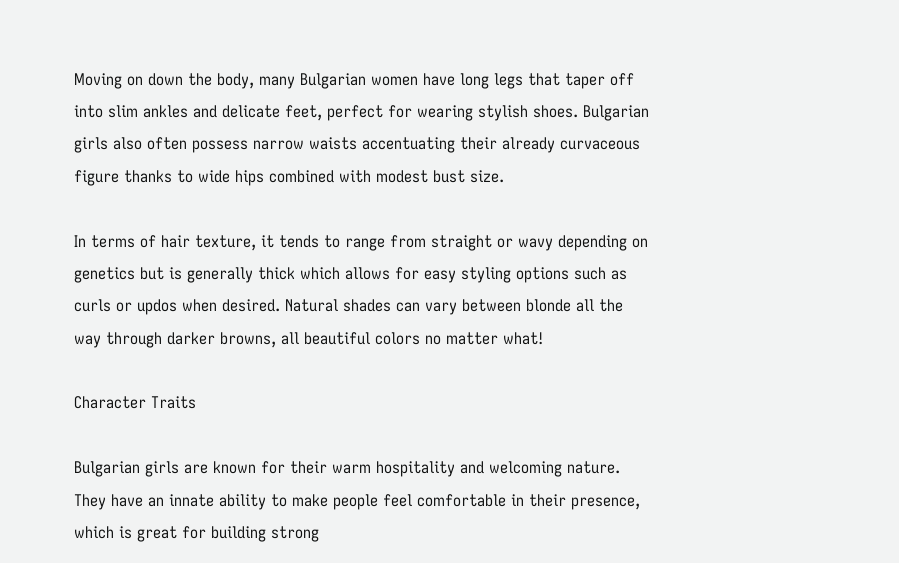Moving on down the body, many Bulgarian women have long legs that taper off into slim ankles and delicate feet, perfect for wearing stylish shoes. Bulgarian girls also often possess narrow waists accentuating their already curvaceous figure thanks to wide hips combined with modest bust size.

In terms of hair texture, it tends to range from straight or wavy depending on genetics but is generally thick which allows for easy styling options such as curls or updos when desired. Natural shades can vary between blonde all the way through darker browns, all beautiful colors no matter what!

Character Traits

Bulgarian girls are known for their warm hospitality and welcoming nature. They have an innate ability to make people feel comfortable in their presence, which is great for building strong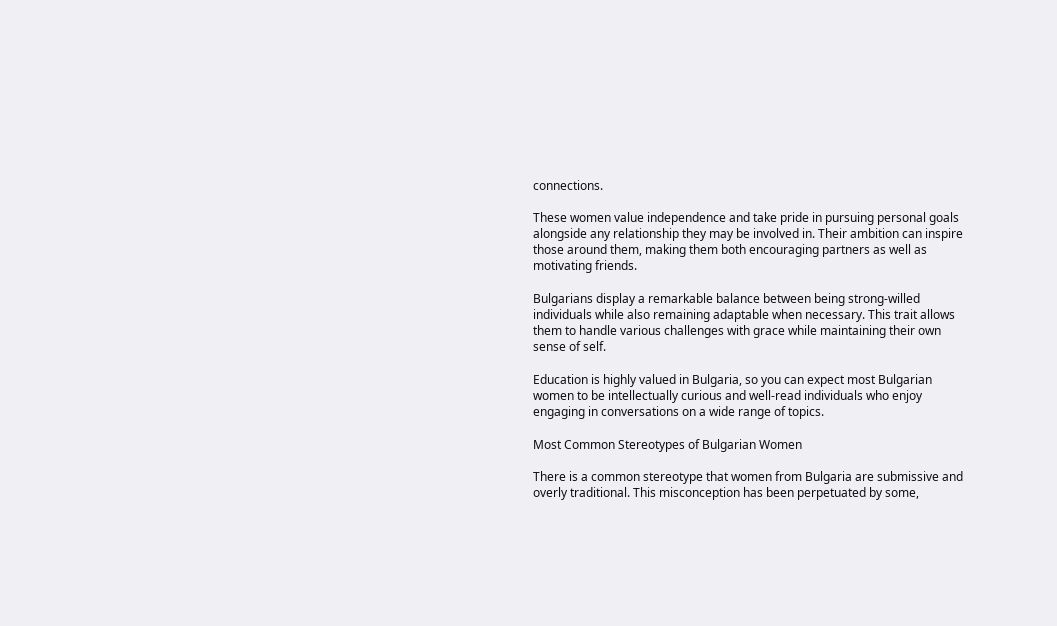connections.

These women value independence and take pride in pursuing personal goals alongside any relationship they may be involved in. Their ambition can inspire those around them, making them both encouraging partners as well as motivating friends.

Bulgarians display a remarkable balance between being strong-willed individuals while also remaining adaptable when necessary. This trait allows them to handle various challenges with grace while maintaining their own sense of self.

Education is highly valued in Bulgaria, so you can expect most Bulgarian women to be intellectually curious and well-read individuals who enjoy engaging in conversations on a wide range of topics.

Most Common Stereotypes of Bulgarian Women

There is a common stereotype that women from Bulgaria are submissive and overly traditional. This misconception has been perpetuated by some,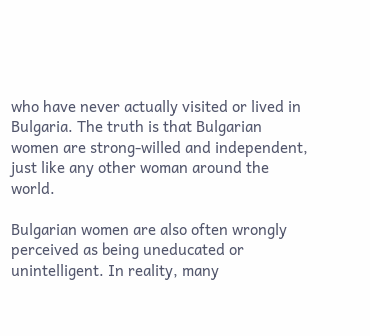who have never actually visited or lived in Bulgaria. The truth is that Bulgarian women are strong-willed and independent, just like any other woman around the world.

Bulgarian women are also often wrongly perceived as being uneducated or unintelligent. In reality, many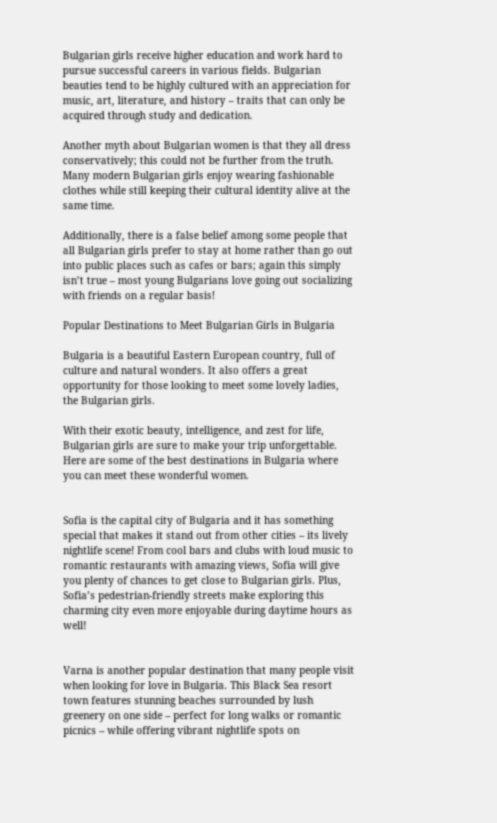Bulgarian girls receive higher education and work hard to pursue successful careers in various fields. Bulgarian beauties tend to be highly cultured with an appreciation for music, art, literature, and history – traits that can only be acquired through study and dedication.

Another myth about Bulgarian women is that they all dress conservatively; this could not be further from the truth. Many modern Bulgarian girls enjoy wearing fashionable clothes while still keeping their cultural identity alive at the same time.

Additionally, there is a false belief among some people that all Bulgarian girls prefer to stay at home rather than go out into public places such as cafes or bars; again this simply isn’t true – most young Bulgarians love going out socializing with friends on a regular basis!

Popular Destinations to Meet Bulgarian Girls in Bulgaria

Bulgaria is a beautiful Eastern European country, full of culture and natural wonders. It also offers a great opportunity for those looking to meet some lovely ladies, the Bulgarian girls.

With their exotic beauty, intelligence, and zest for life, Bulgarian girls are sure to make your trip unforgettable. Here are some of the best destinations in Bulgaria where you can meet these wonderful women.


Sofia is the capital city of Bulgaria and it has something special that makes it stand out from other cities – its lively nightlife scene! From cool bars and clubs with loud music to romantic restaurants with amazing views, Sofia will give you plenty of chances to get close to Bulgarian girls. Plus, Sofia’s pedestrian-friendly streets make exploring this charming city even more enjoyable during daytime hours as well!


Varna is another popular destination that many people visit when looking for love in Bulgaria. This Black Sea resort town features stunning beaches surrounded by lush greenery on one side – perfect for long walks or romantic picnics – while offering vibrant nightlife spots on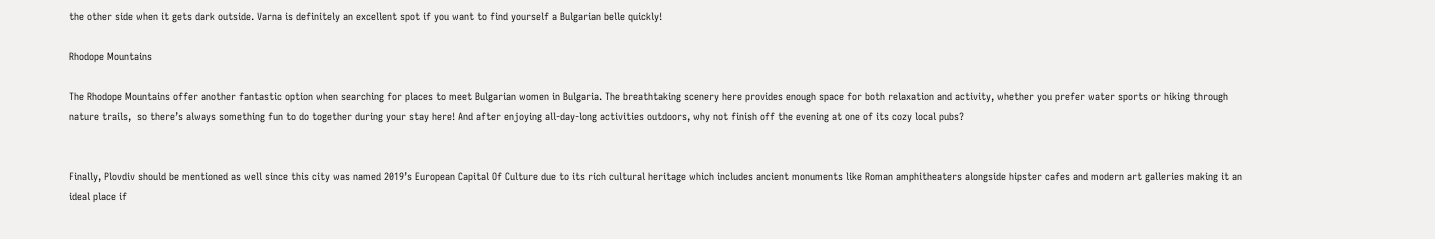the other side when it gets dark outside. Varna is definitely an excellent spot if you want to find yourself a Bulgarian belle quickly!

Rhodope Mountains

The Rhodope Mountains offer another fantastic option when searching for places to meet Bulgarian women in Bulgaria. The breathtaking scenery here provides enough space for both relaxation and activity, whether you prefer water sports or hiking through nature trails,  so there’s always something fun to do together during your stay here! And after enjoying all-day-long activities outdoors, why not finish off the evening at one of its cozy local pubs?


Finally, Plovdiv should be mentioned as well since this city was named 2019’s European Capital Of Culture due to its rich cultural heritage which includes ancient monuments like Roman amphitheaters alongside hipster cafes and modern art galleries making it an ideal place if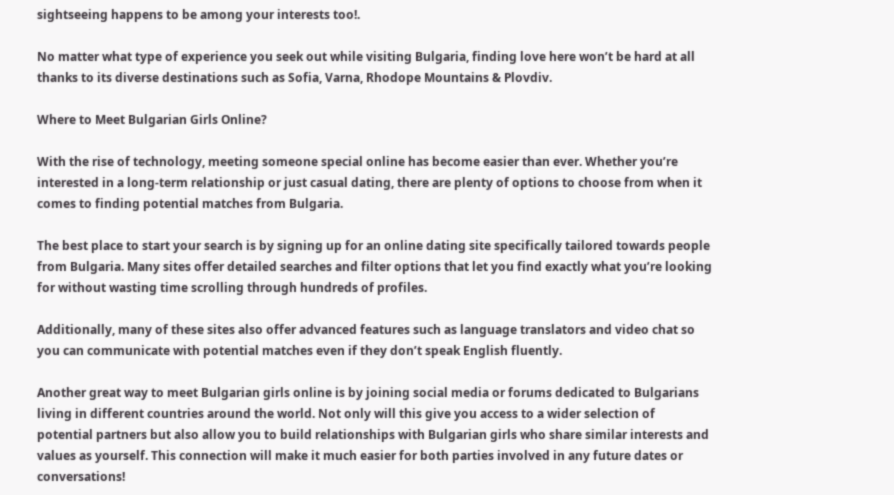sightseeing happens to be among your interests too!.

No matter what type of experience you seek out while visiting Bulgaria, finding love here won’t be hard at all thanks to its diverse destinations such as Sofia, Varna, Rhodope Mountains & Plovdiv.

Where to Meet Bulgarian Girls Online?

With the rise of technology, meeting someone special online has become easier than ever. Whether you’re interested in a long-term relationship or just casual dating, there are plenty of options to choose from when it comes to finding potential matches from Bulgaria.

The best place to start your search is by signing up for an online dating site specifically tailored towards people from Bulgaria. Many sites offer detailed searches and filter options that let you find exactly what you’re looking for without wasting time scrolling through hundreds of profiles.

Additionally, many of these sites also offer advanced features such as language translators and video chat so you can communicate with potential matches even if they don’t speak English fluently.

Another great way to meet Bulgarian girls online is by joining social media or forums dedicated to Bulgarians living in different countries around the world. Not only will this give you access to a wider selection of potential partners but also allow you to build relationships with Bulgarian girls who share similar interests and values as yourself. This connection will make it much easier for both parties involved in any future dates or conversations!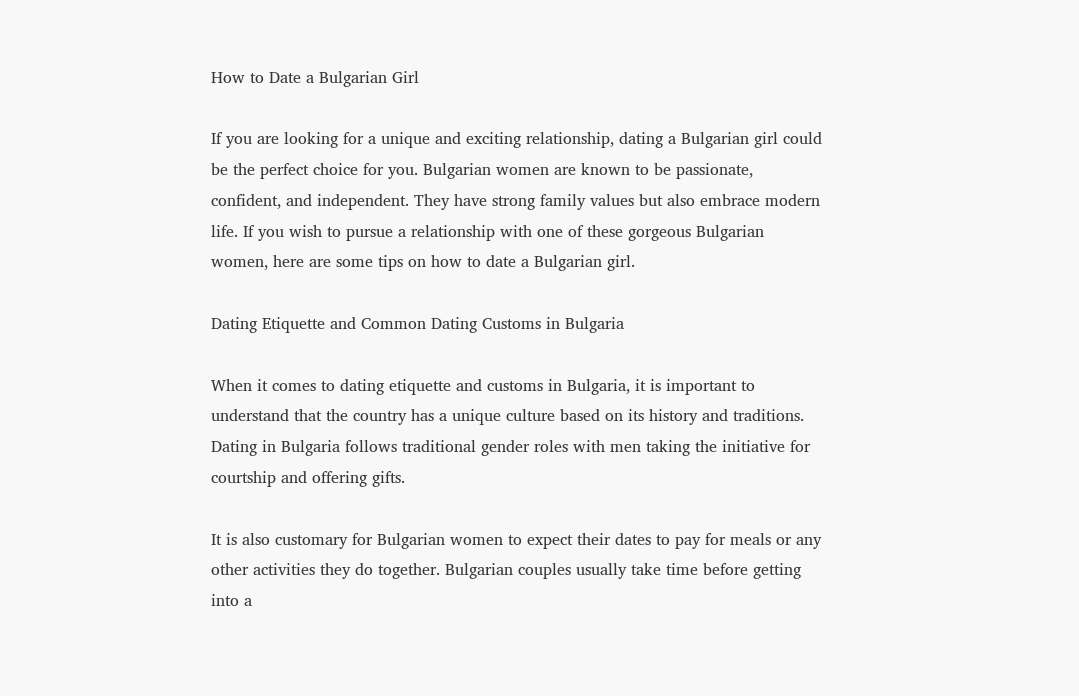How to Date a Bulgarian Girl

If you are looking for a unique and exciting relationship, dating a Bulgarian girl could be the perfect choice for you. Bulgarian women are known to be passionate, confident, and independent. They have strong family values but also embrace modern life. If you wish to pursue a relationship with one of these gorgeous Bulgarian women, here are some tips on how to date a Bulgarian girl.

Dating Etiquette and Common Dating Customs in Bulgaria

When it comes to dating etiquette and customs in Bulgaria, it is important to understand that the country has a unique culture based on its history and traditions. Dating in Bulgaria follows traditional gender roles with men taking the initiative for courtship and offering gifts.

It is also customary for Bulgarian women to expect their dates to pay for meals or any other activities they do together. Bulgarian couples usually take time before getting into a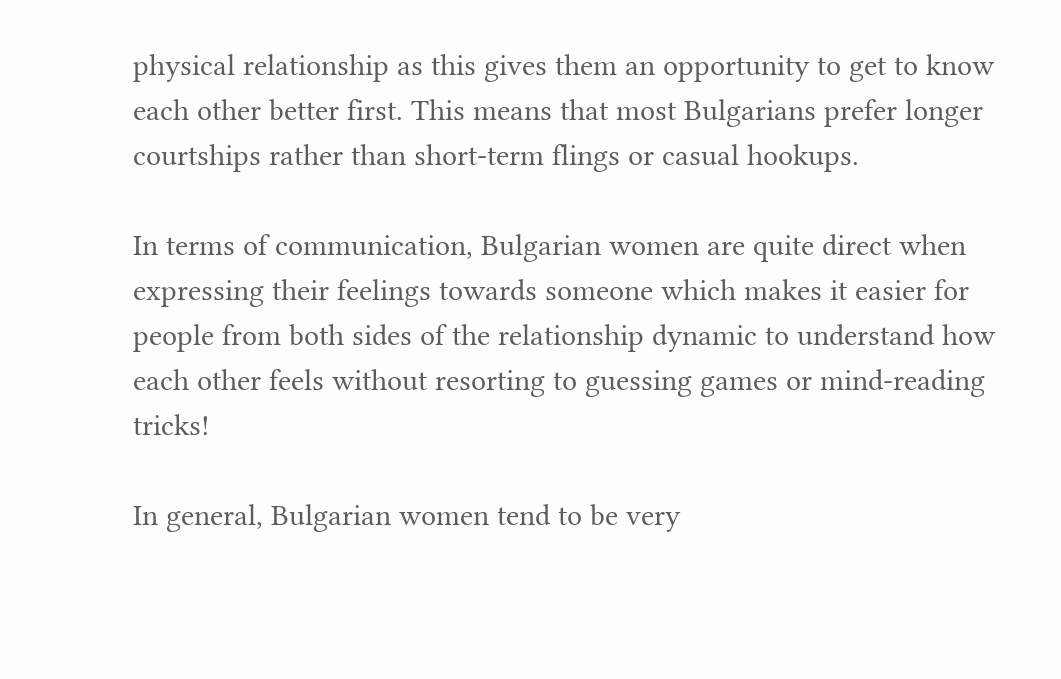physical relationship as this gives them an opportunity to get to know each other better first. This means that most Bulgarians prefer longer courtships rather than short-term flings or casual hookups.

In terms of communication, Bulgarian women are quite direct when expressing their feelings towards someone which makes it easier for people from both sides of the relationship dynamic to understand how each other feels without resorting to guessing games or mind-reading tricks!

In general, Bulgarian women tend to be very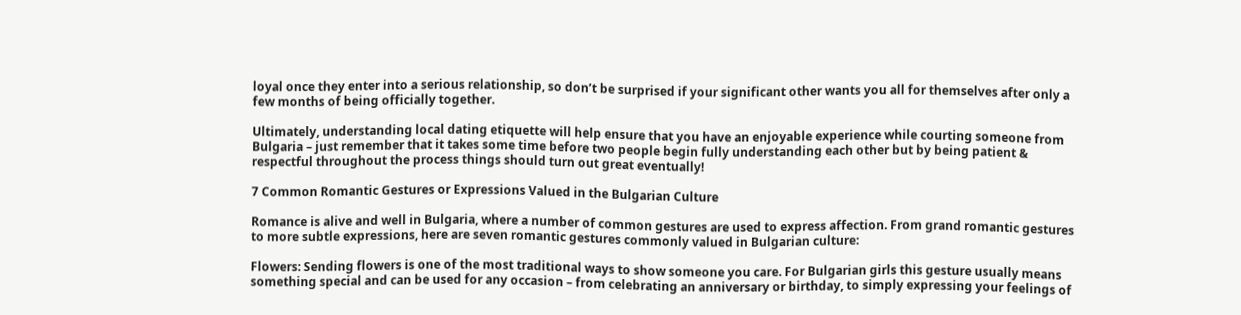loyal once they enter into a serious relationship, so don’t be surprised if your significant other wants you all for themselves after only a few months of being officially together.

Ultimately, understanding local dating etiquette will help ensure that you have an enjoyable experience while courting someone from Bulgaria – just remember that it takes some time before two people begin fully understanding each other but by being patient & respectful throughout the process things should turn out great eventually!

7 Common Romantic Gestures or Expressions Valued in the Bulgarian Culture

Romance is alive and well in Bulgaria, where a number of common gestures are used to express affection. From grand romantic gestures to more subtle expressions, here are seven romantic gestures commonly valued in Bulgarian culture:

Flowers: Sending flowers is one of the most traditional ways to show someone you care. For Bulgarian girls this gesture usually means something special and can be used for any occasion – from celebrating an anniversary or birthday, to simply expressing your feelings of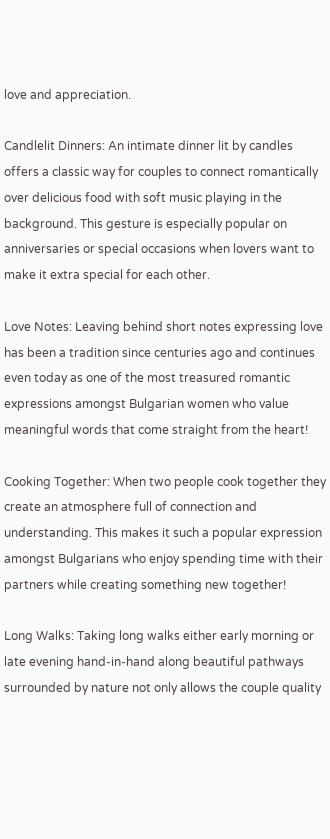love and appreciation.

Candlelit Dinners: An intimate dinner lit by candles offers a classic way for couples to connect romantically over delicious food with soft music playing in the background. This gesture is especially popular on anniversaries or special occasions when lovers want to make it extra special for each other.

Love Notes: Leaving behind short notes expressing love has been a tradition since centuries ago and continues even today as one of the most treasured romantic expressions amongst Bulgarian women who value meaningful words that come straight from the heart!

Cooking Together: When two people cook together they create an atmosphere full of connection and understanding. This makes it such a popular expression amongst Bulgarians who enjoy spending time with their partners while creating something new together!

Long Walks: Taking long walks either early morning or late evening hand-in-hand along beautiful pathways surrounded by nature not only allows the couple quality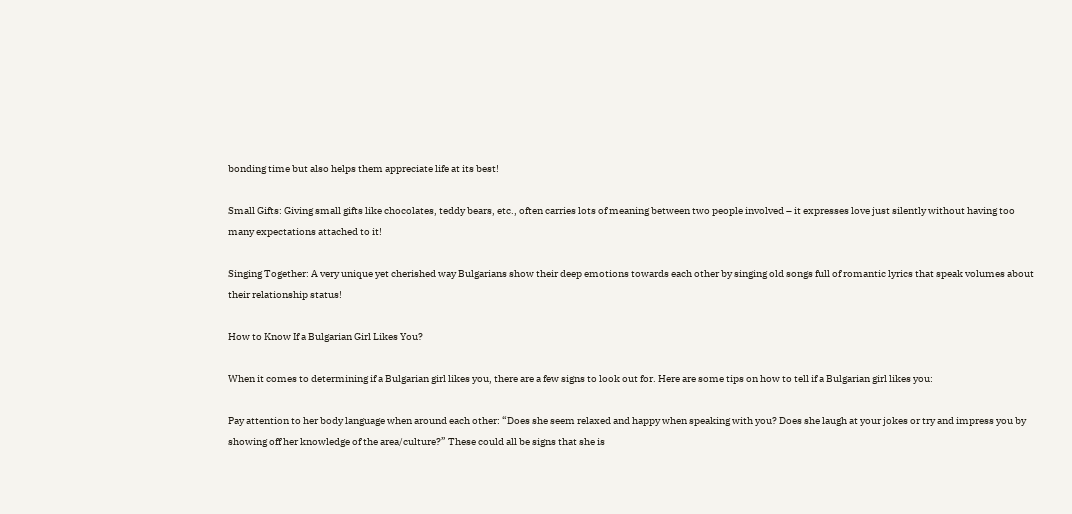bonding time but also helps them appreciate life at its best!

Small Gifts: Giving small gifts like chocolates, teddy bears, etc., often carries lots of meaning between two people involved – it expresses love just silently without having too many expectations attached to it!

Singing Together: A very unique yet cherished way Bulgarians show their deep emotions towards each other by singing old songs full of romantic lyrics that speak volumes about their relationship status!

How to Know If a Bulgarian Girl Likes You?

When it comes to determining if a Bulgarian girl likes you, there are a few signs to look out for. Here are some tips on how to tell if a Bulgarian girl likes you:

Pay attention to her body language when around each other: “Does she seem relaxed and happy when speaking with you? Does she laugh at your jokes or try and impress you by showing off her knowledge of the area/culture?” These could all be signs that she is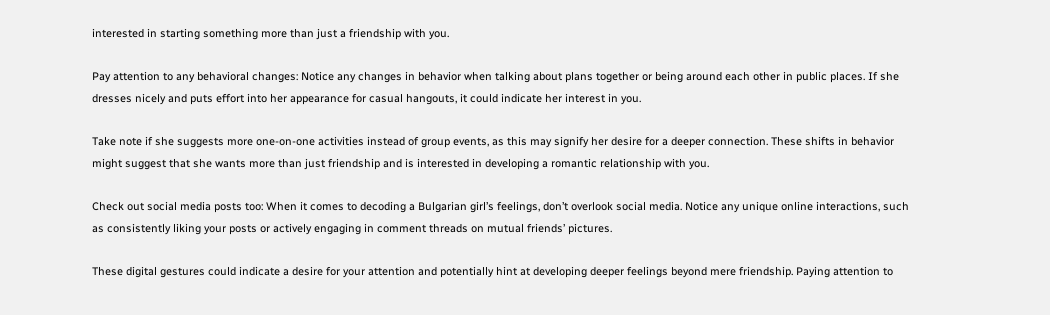interested in starting something more than just a friendship with you.

Pay attention to any behavioral changes: Notice any changes in behavior when talking about plans together or being around each other in public places. If she dresses nicely and puts effort into her appearance for casual hangouts, it could indicate her interest in you.

Take note if she suggests more one-on-one activities instead of group events, as this may signify her desire for a deeper connection. These shifts in behavior might suggest that she wants more than just friendship and is interested in developing a romantic relationship with you.

Check out social media posts too: When it comes to decoding a Bulgarian girl’s feelings, don’t overlook social media. Notice any unique online interactions, such as consistently liking your posts or actively engaging in comment threads on mutual friends’ pictures.

These digital gestures could indicate a desire for your attention and potentially hint at developing deeper feelings beyond mere friendship. Paying attention to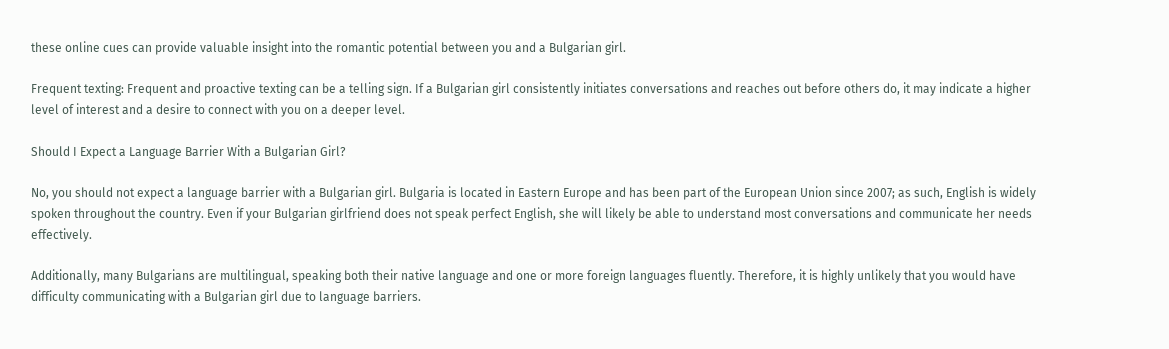these online cues can provide valuable insight into the romantic potential between you and a Bulgarian girl.

Frequent texting: Frequent and proactive texting can be a telling sign. If a Bulgarian girl consistently initiates conversations and reaches out before others do, it may indicate a higher level of interest and a desire to connect with you on a deeper level.

Should I Expect a Language Barrier With a Bulgarian Girl?

No, you should not expect a language barrier with a Bulgarian girl. Bulgaria is located in Eastern Europe and has been part of the European Union since 2007; as such, English is widely spoken throughout the country. Even if your Bulgarian girlfriend does not speak perfect English, she will likely be able to understand most conversations and communicate her needs effectively.

Additionally, many Bulgarians are multilingual, speaking both their native language and one or more foreign languages fluently. Therefore, it is highly unlikely that you would have difficulty communicating with a Bulgarian girl due to language barriers.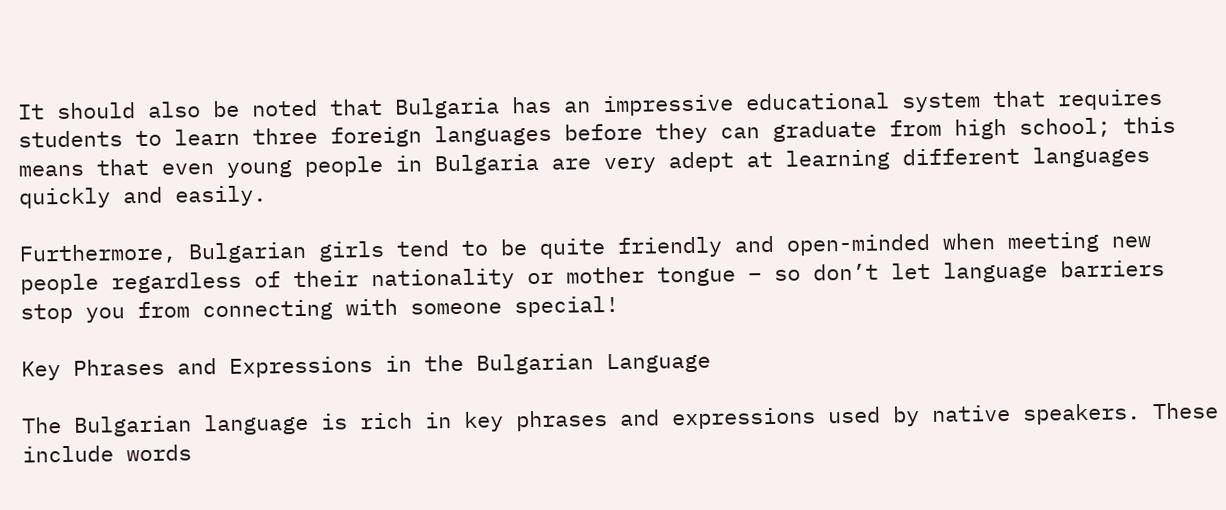It should also be noted that Bulgaria has an impressive educational system that requires students to learn three foreign languages before they can graduate from high school; this means that even young people in Bulgaria are very adept at learning different languages quickly and easily.

Furthermore, Bulgarian girls tend to be quite friendly and open-minded when meeting new people regardless of their nationality or mother tongue – so don’t let language barriers stop you from connecting with someone special!

Key Phrases and Expressions in the Bulgarian Language

The Bulgarian language is rich in key phrases and expressions used by native speakers. These include words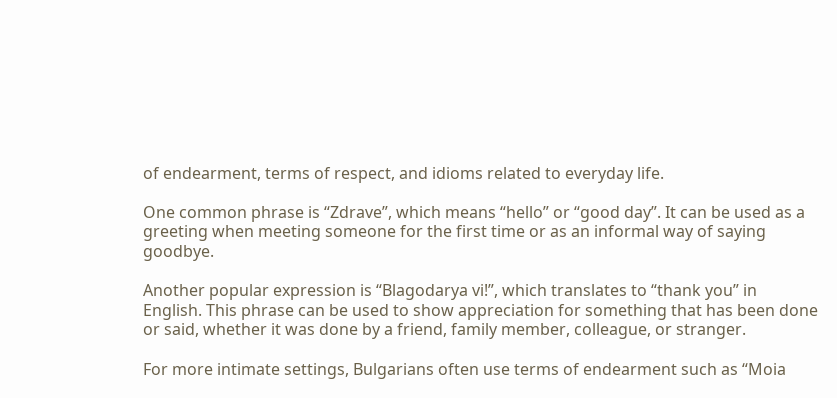of endearment, terms of respect, and idioms related to everyday life.

One common phrase is “Zdrave”, which means “hello” or “good day”. It can be used as a greeting when meeting someone for the first time or as an informal way of saying goodbye.

Another popular expression is “Blagodarya vi!”, which translates to “thank you” in English. This phrase can be used to show appreciation for something that has been done or said, whether it was done by a friend, family member, colleague, or stranger.

For more intimate settings, Bulgarians often use terms of endearment such as “Moia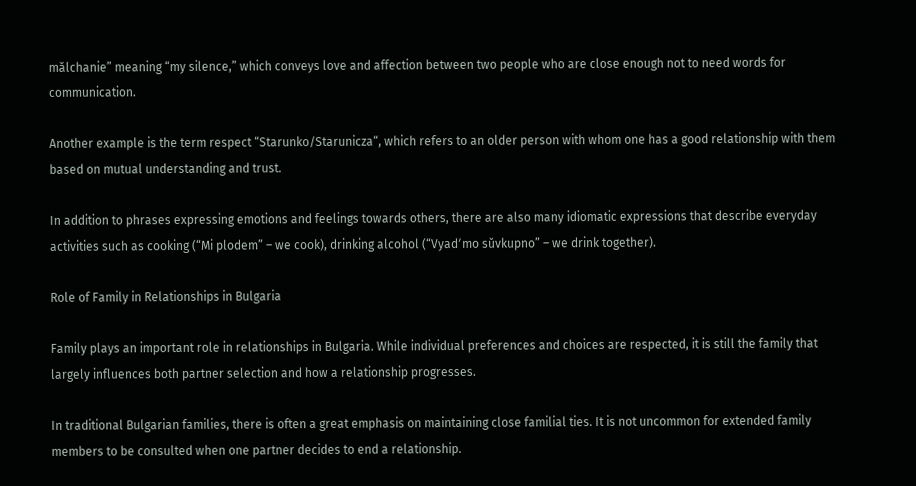mălchanie” meaning “my silence,” which conveys love and affection between two people who are close enough not to need words for communication.

Another example is the term respect “Starunko/Starunicza“, which refers to an older person with whom one has a good relationship with them based on mutual understanding and trust.

In addition to phrases expressing emotions and feelings towards others, there are also many idiomatic expressions that describe everyday activities such as cooking (“Mi plodem” – we cook), drinking alcohol (“Vyadʹmo sŭvkupno” – we drink together).

Role of Family in Relationships in Bulgaria

Family plays an important role in relationships in Bulgaria. While individual preferences and choices are respected, it is still the family that largely influences both partner selection and how a relationship progresses.

In traditional Bulgarian families, there is often a great emphasis on maintaining close familial ties. It is not uncommon for extended family members to be consulted when one partner decides to end a relationship.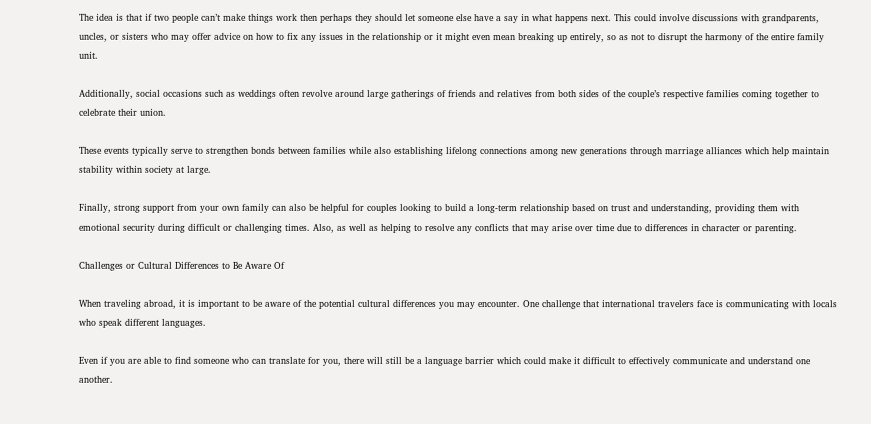The idea is that if two people can’t make things work then perhaps they should let someone else have a say in what happens next. This could involve discussions with grandparents, uncles, or sisters who may offer advice on how to fix any issues in the relationship or it might even mean breaking up entirely, so as not to disrupt the harmony of the entire family unit.

Additionally, social occasions such as weddings often revolve around large gatherings of friends and relatives from both sides of the couple’s respective families coming together to celebrate their union.

These events typically serve to strengthen bonds between families while also establishing lifelong connections among new generations through marriage alliances which help maintain stability within society at large.

Finally, strong support from your own family can also be helpful for couples looking to build a long-term relationship based on trust and understanding, providing them with emotional security during difficult or challenging times. Also, as well as helping to resolve any conflicts that may arise over time due to differences in character or parenting.

Challenges or Cultural Differences to Be Aware Of

When traveling abroad, it is important to be aware of the potential cultural differences you may encounter. One challenge that international travelers face is communicating with locals who speak different languages.

Even if you are able to find someone who can translate for you, there will still be a language barrier which could make it difficult to effectively communicate and understand one another.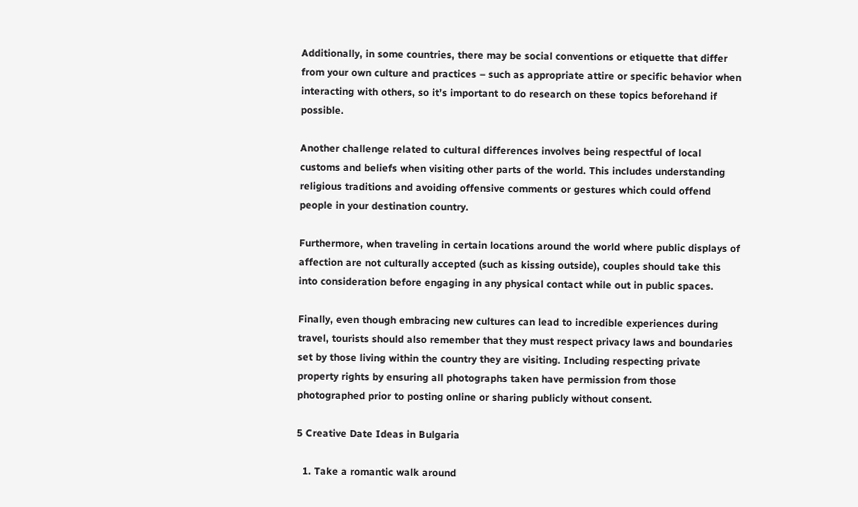Additionally, in some countries, there may be social conventions or etiquette that differ from your own culture and practices – such as appropriate attire or specific behavior when interacting with others, so it’s important to do research on these topics beforehand if possible.

Another challenge related to cultural differences involves being respectful of local customs and beliefs when visiting other parts of the world. This includes understanding religious traditions and avoiding offensive comments or gestures which could offend people in your destination country.

Furthermore, when traveling in certain locations around the world where public displays of affection are not culturally accepted (such as kissing outside), couples should take this into consideration before engaging in any physical contact while out in public spaces.

Finally, even though embracing new cultures can lead to incredible experiences during travel, tourists should also remember that they must respect privacy laws and boundaries set by those living within the country they are visiting. Including respecting private property rights by ensuring all photographs taken have permission from those photographed prior to posting online or sharing publicly without consent.

5 Creative Date Ideas in Bulgaria

  1. Take a romantic walk around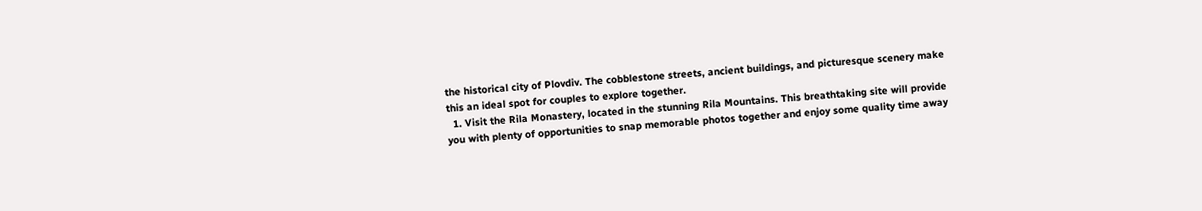the historical city of Plovdiv. The cobblestone streets, ancient buildings, and picturesque scenery make this an ideal spot for couples to explore together.
  1. Visit the Rila Monastery, located in the stunning Rila Mountains. This breathtaking site will provide you with plenty of opportunities to snap memorable photos together and enjoy some quality time away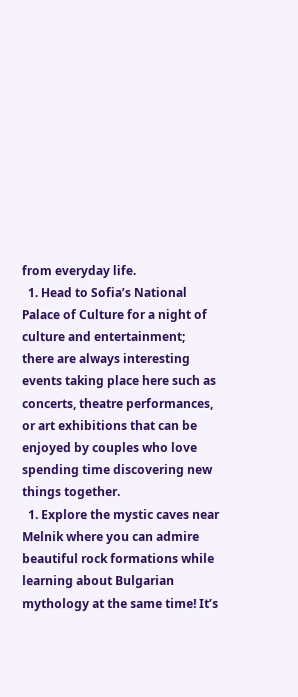from everyday life.
  1. Head to Sofia’s National Palace of Culture for a night of culture and entertainment; there are always interesting events taking place here such as concerts, theatre performances, or art exhibitions that can be enjoyed by couples who love spending time discovering new things together.
  1. Explore the mystic caves near Melnik where you can admire beautiful rock formations while learning about Bulgarian mythology at the same time! It’s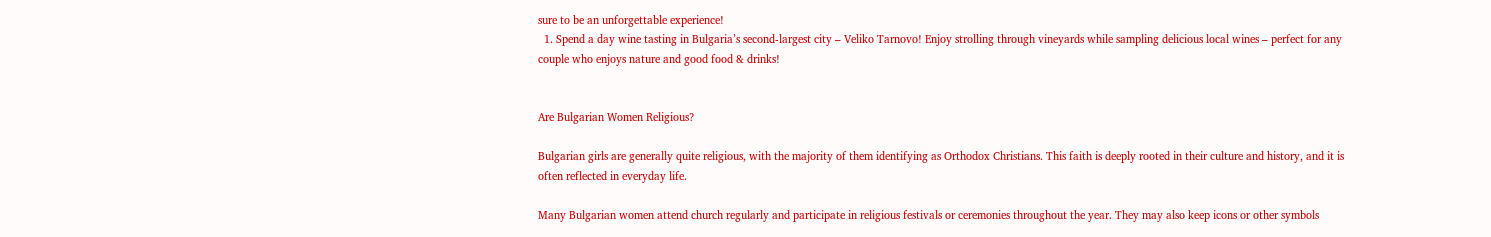sure to be an unforgettable experience!
  1. Spend a day wine tasting in Bulgaria’s second-largest city – Veliko Tarnovo! Enjoy strolling through vineyards while sampling delicious local wines – perfect for any couple who enjoys nature and good food & drinks!


Are Bulgarian Women Religious?

Bulgarian girls are generally quite religious, with the majority of them identifying as Orthodox Christians. This faith is deeply rooted in their culture and history, and it is often reflected in everyday life.

Many Bulgarian women attend church regularly and participate in religious festivals or ceremonies throughout the year. They may also keep icons or other symbols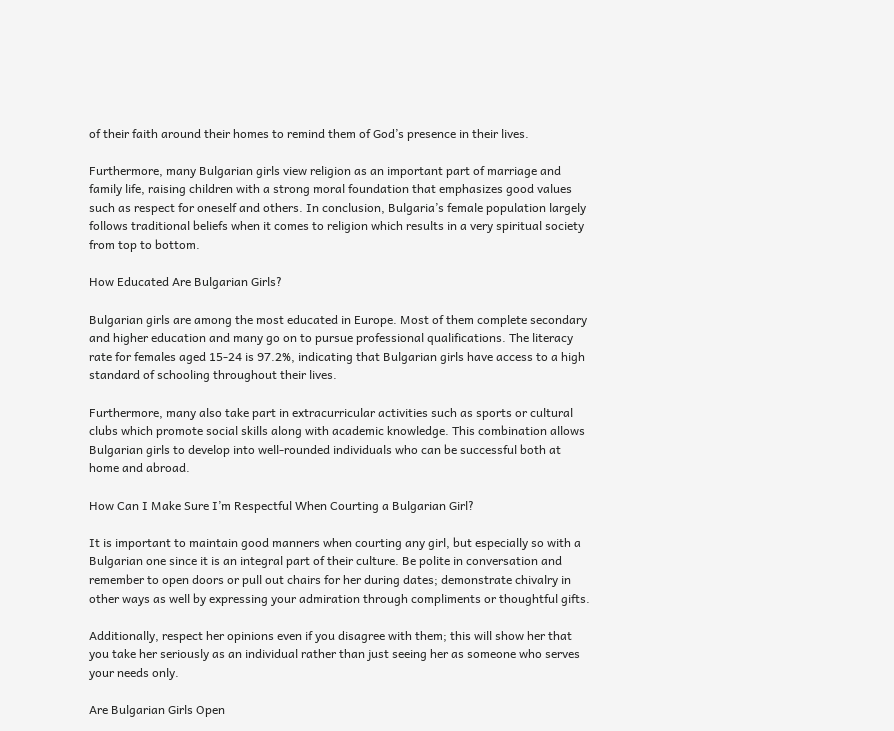of their faith around their homes to remind them of God’s presence in their lives.

Furthermore, many Bulgarian girls view religion as an important part of marriage and family life, raising children with a strong moral foundation that emphasizes good values such as respect for oneself and others. In conclusion, Bulgaria’s female population largely follows traditional beliefs when it comes to religion which results in a very spiritual society from top to bottom.

How Educated Are Bulgarian Girls?

Bulgarian girls are among the most educated in Europe. Most of them complete secondary and higher education and many go on to pursue professional qualifications. The literacy rate for females aged 15-24 is 97.2%, indicating that Bulgarian girls have access to a high standard of schooling throughout their lives.

Furthermore, many also take part in extracurricular activities such as sports or cultural clubs which promote social skills along with academic knowledge. This combination allows Bulgarian girls to develop into well-rounded individuals who can be successful both at home and abroad.

How Can I Make Sure I’m Respectful When Courting a Bulgarian Girl?

It is important to maintain good manners when courting any girl, but especially so with a Bulgarian one since it is an integral part of their culture. Be polite in conversation and remember to open doors or pull out chairs for her during dates; demonstrate chivalry in other ways as well by expressing your admiration through compliments or thoughtful gifts.

Additionally, respect her opinions even if you disagree with them; this will show her that you take her seriously as an individual rather than just seeing her as someone who serves your needs only.

Are Bulgarian Girls Open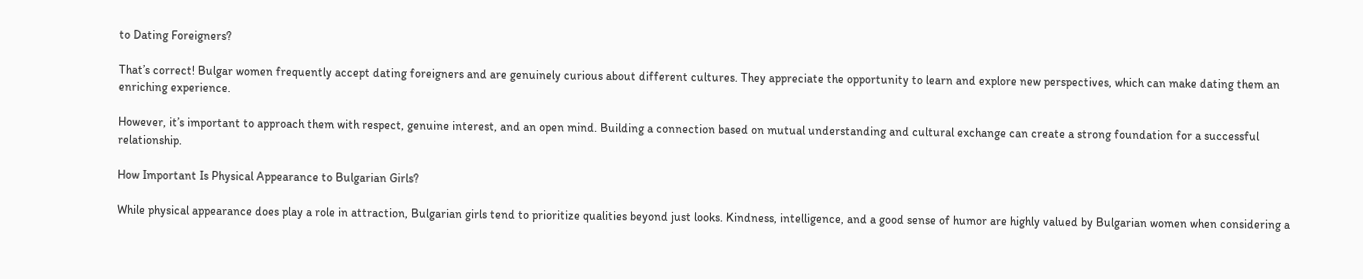to Dating Foreigners?

That’s correct! Bulgar women frequently accept dating foreigners and are genuinely curious about different cultures. They appreciate the opportunity to learn and explore new perspectives, which can make dating them an enriching experience.

However, it’s important to approach them with respect, genuine interest, and an open mind. Building a connection based on mutual understanding and cultural exchange can create a strong foundation for a successful relationship.

How Important Is Physical Appearance to Bulgarian Girls?

While physical appearance does play a role in attraction, Bulgarian girls tend to prioritize qualities beyond just looks. Kindness, intelligence, and a good sense of humor are highly valued by Bulgarian women when considering a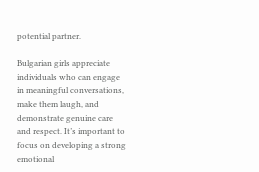potential partner.

Bulgarian girls appreciate individuals who can engage in meaningful conversations, make them laugh, and demonstrate genuine care and respect. It’s important to focus on developing a strong emotional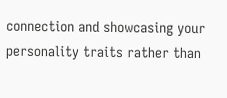connection and showcasing your personality traits rather than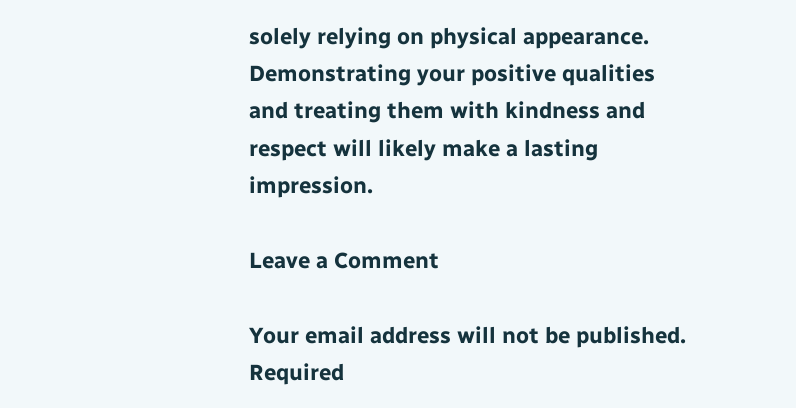solely relying on physical appearance. Demonstrating your positive qualities and treating them with kindness and respect will likely make a lasting impression.

Leave a Comment

Your email address will not be published. Required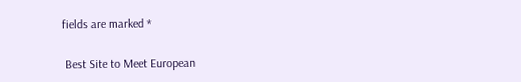fields are marked *

 Best Site to Meet European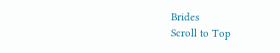Brides
Scroll to Top